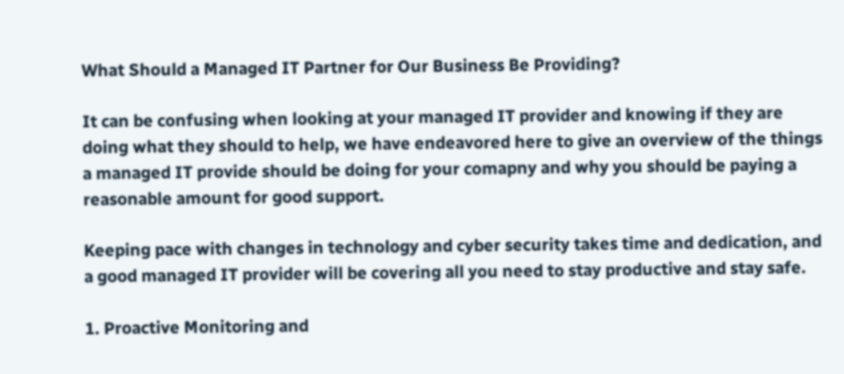What Should a Managed IT Partner for Our Business Be Providing?

It can be confusing when looking at your managed IT provider and knowing if they are doing what they should to help, we have endeavored here to give an overview of the things a managed IT provide should be doing for your comapny and why you should be paying a reasonable amount for good support.

Keeping pace with changes in technology and cyber security takes time and dedication, and a good managed IT provider will be covering all you need to stay productive and stay safe.

1. Proactive Monitoring and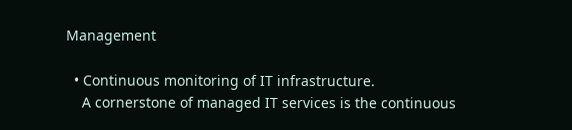Management

  • Continuous monitoring of IT infrastructure.
    A cornerstone of managed IT services is the continuous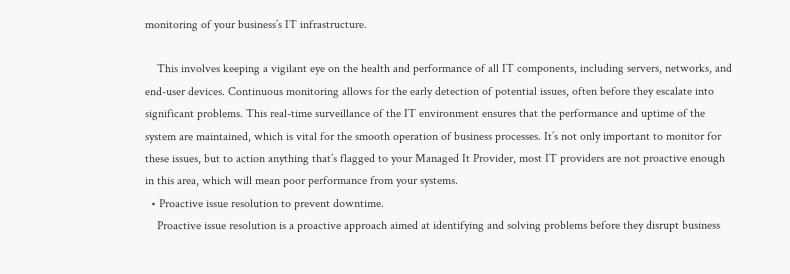monitoring of your business’s IT infrastructure.

    This involves keeping a vigilant eye on the health and performance of all IT components, including servers, networks, and end-user devices. Continuous monitoring allows for the early detection of potential issues, often before they escalate into significant problems. This real-time surveillance of the IT environment ensures that the performance and uptime of the system are maintained, which is vital for the smooth operation of business processes. It’s not only important to monitor for these issues, but to action anything that’s flagged to your Managed It Provider, most IT providers are not proactive enough in this area, which will mean poor performance from your systems.
  • Proactive issue resolution to prevent downtime.
    Proactive issue resolution is a proactive approach aimed at identifying and solving problems before they disrupt business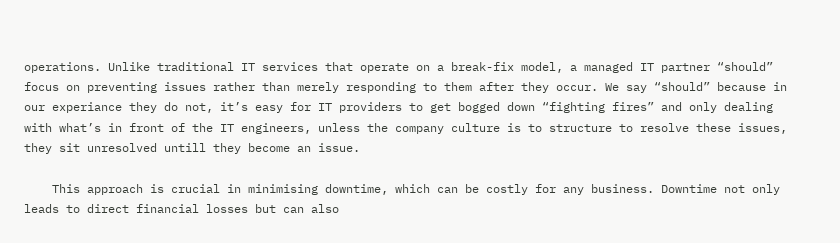operations. Unlike traditional IT services that operate on a break-fix model, a managed IT partner “should” focus on preventing issues rather than merely responding to them after they occur. We say “should” because in our experiance they do not, it’s easy for IT providers to get bogged down “fighting fires” and only dealing with what’s in front of the IT engineers, unless the company culture is to structure to resolve these issues, they sit unresolved untill they become an issue.

    This approach is crucial in minimising downtime, which can be costly for any business. Downtime not only leads to direct financial losses but can also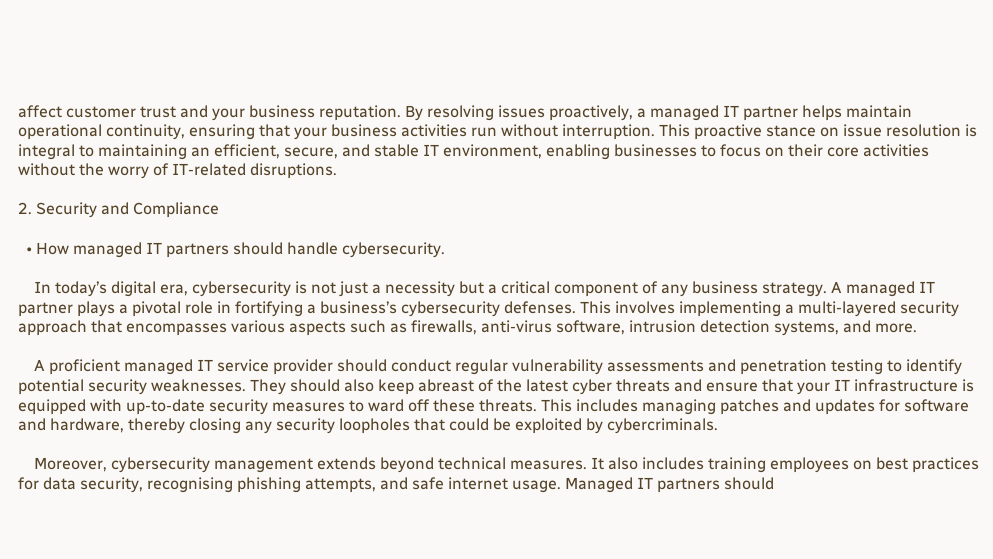affect customer trust and your business reputation. By resolving issues proactively, a managed IT partner helps maintain operational continuity, ensuring that your business activities run without interruption. This proactive stance on issue resolution is integral to maintaining an efficient, secure, and stable IT environment, enabling businesses to focus on their core activities without the worry of IT-related disruptions.

2. Security and Compliance

  • How managed IT partners should handle cybersecurity.

    In today’s digital era, cybersecurity is not just a necessity but a critical component of any business strategy. A managed IT partner plays a pivotal role in fortifying a business’s cybersecurity defenses. This involves implementing a multi-layered security approach that encompasses various aspects such as firewalls, anti-virus software, intrusion detection systems, and more.

    A proficient managed IT service provider should conduct regular vulnerability assessments and penetration testing to identify potential security weaknesses. They should also keep abreast of the latest cyber threats and ensure that your IT infrastructure is equipped with up-to-date security measures to ward off these threats. This includes managing patches and updates for software and hardware, thereby closing any security loopholes that could be exploited by cybercriminals.

    Moreover, cybersecurity management extends beyond technical measures. It also includes training employees on best practices for data security, recognising phishing attempts, and safe internet usage. Managed IT partners should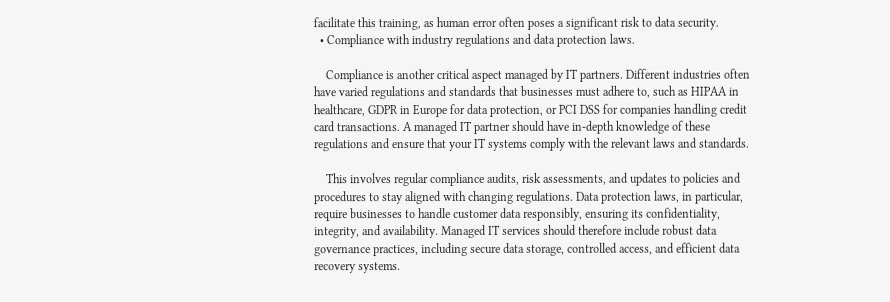facilitate this training, as human error often poses a significant risk to data security.
  • Compliance with industry regulations and data protection laws.

    Compliance is another critical aspect managed by IT partners. Different industries often have varied regulations and standards that businesses must adhere to, such as HIPAA in healthcare, GDPR in Europe for data protection, or PCI DSS for companies handling credit card transactions. A managed IT partner should have in-depth knowledge of these regulations and ensure that your IT systems comply with the relevant laws and standards.

    This involves regular compliance audits, risk assessments, and updates to policies and procedures to stay aligned with changing regulations. Data protection laws, in particular, require businesses to handle customer data responsibly, ensuring its confidentiality, integrity, and availability. Managed IT services should therefore include robust data governance practices, including secure data storage, controlled access, and efficient data recovery systems.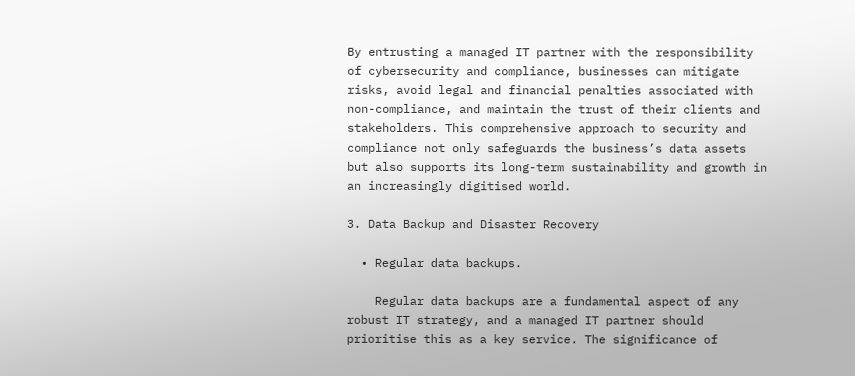By entrusting a managed IT partner with the responsibility of cybersecurity and compliance, businesses can mitigate risks, avoid legal and financial penalties associated with non-compliance, and maintain the trust of their clients and stakeholders. This comprehensive approach to security and compliance not only safeguards the business’s data assets but also supports its long-term sustainability and growth in an increasingly digitised world.

3. Data Backup and Disaster Recovery

  • Regular data backups.

    Regular data backups are a fundamental aspect of any robust IT strategy, and a managed IT partner should prioritise this as a key service. The significance of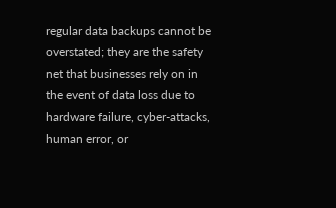regular data backups cannot be overstated; they are the safety net that businesses rely on in the event of data loss due to hardware failure, cyber-attacks, human error, or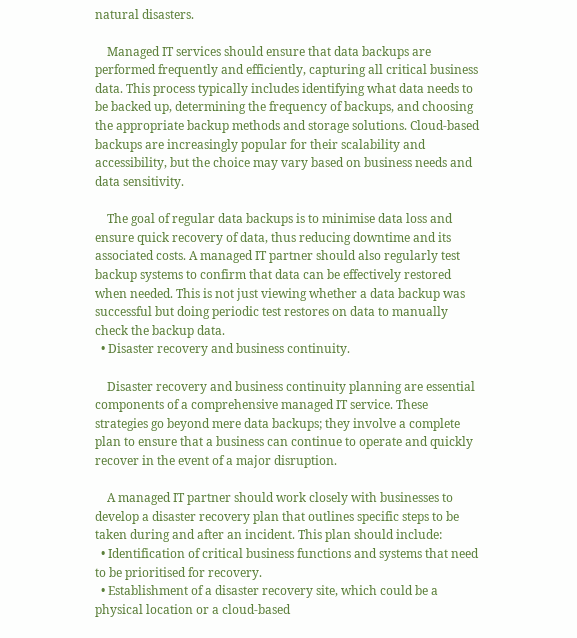natural disasters.

    Managed IT services should ensure that data backups are performed frequently and efficiently, capturing all critical business data. This process typically includes identifying what data needs to be backed up, determining the frequency of backups, and choosing the appropriate backup methods and storage solutions. Cloud-based backups are increasingly popular for their scalability and accessibility, but the choice may vary based on business needs and data sensitivity.

    The goal of regular data backups is to minimise data loss and ensure quick recovery of data, thus reducing downtime and its associated costs. A managed IT partner should also regularly test backup systems to confirm that data can be effectively restored when needed. This is not just viewing whether a data backup was successful but doing periodic test restores on data to manually check the backup data.
  • Disaster recovery and business continuity.

    Disaster recovery and business continuity planning are essential components of a comprehensive managed IT service. These strategies go beyond mere data backups; they involve a complete plan to ensure that a business can continue to operate and quickly recover in the event of a major disruption.

    A managed IT partner should work closely with businesses to develop a disaster recovery plan that outlines specific steps to be taken during and after an incident. This plan should include:
  • Identification of critical business functions and systems that need to be prioritised for recovery.
  • Establishment of a disaster recovery site, which could be a physical location or a cloud-based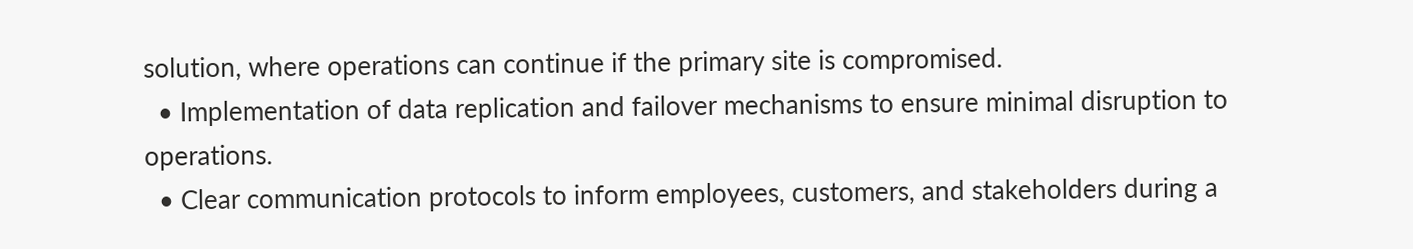solution, where operations can continue if the primary site is compromised.
  • Implementation of data replication and failover mechanisms to ensure minimal disruption to operations.
  • Clear communication protocols to inform employees, customers, and stakeholders during a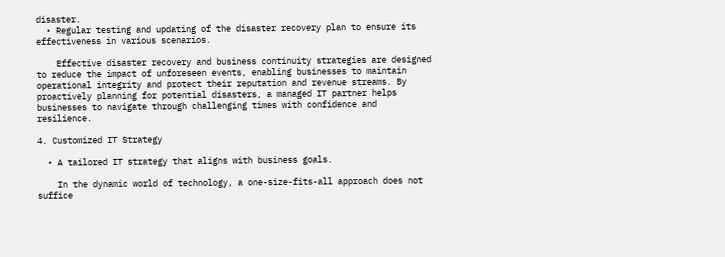disaster.
  • Regular testing and updating of the disaster recovery plan to ensure its effectiveness in various scenarios.

    Effective disaster recovery and business continuity strategies are designed to reduce the impact of unforeseen events, enabling businesses to maintain operational integrity and protect their reputation and revenue streams. By proactively planning for potential disasters, a managed IT partner helps businesses to navigate through challenging times with confidence and resilience.

4. Customized IT Strategy

  • A tailored IT strategy that aligns with business goals.

    In the dynamic world of technology, a one-size-fits-all approach does not suffice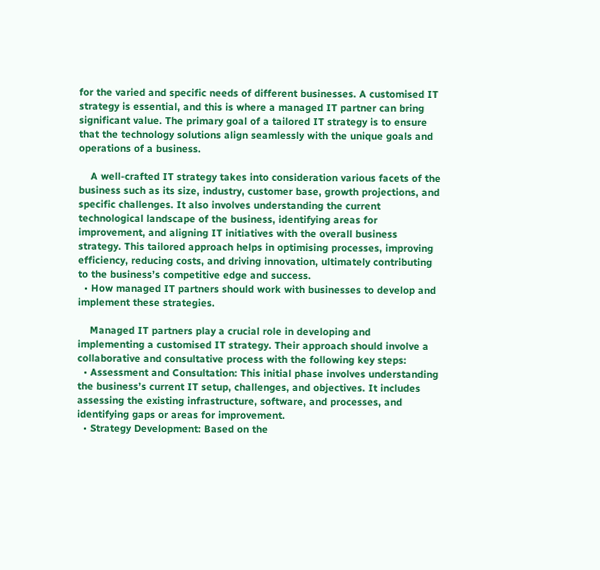for the varied and specific needs of different businesses. A customised IT strategy is essential, and this is where a managed IT partner can bring significant value. The primary goal of a tailored IT strategy is to ensure that the technology solutions align seamlessly with the unique goals and operations of a business.

    A well-crafted IT strategy takes into consideration various facets of the business such as its size, industry, customer base, growth projections, and specific challenges. It also involves understanding the current technological landscape of the business, identifying areas for improvement, and aligning IT initiatives with the overall business strategy. This tailored approach helps in optimising processes, improving efficiency, reducing costs, and driving innovation, ultimately contributing to the business’s competitive edge and success.
  • How managed IT partners should work with businesses to develop and implement these strategies.

    Managed IT partners play a crucial role in developing and implementing a customised IT strategy. Their approach should involve a collaborative and consultative process with the following key steps:
  • Assessment and Consultation: This initial phase involves understanding the business’s current IT setup, challenges, and objectives. It includes assessing the existing infrastructure, software, and processes, and identifying gaps or areas for improvement.
  • Strategy Development: Based on the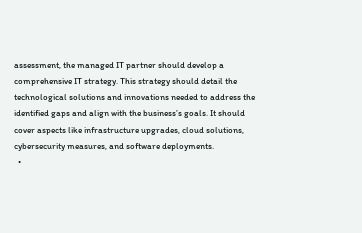assessment, the managed IT partner should develop a comprehensive IT strategy. This strategy should detail the technological solutions and innovations needed to address the identified gaps and align with the business’s goals. It should cover aspects like infrastructure upgrades, cloud solutions, cybersecurity measures, and software deployments.
  •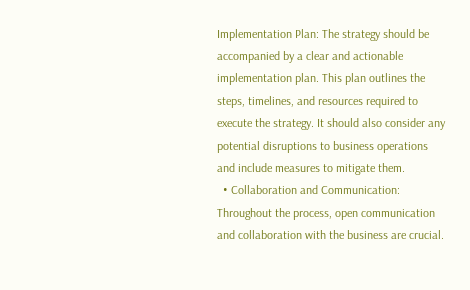Implementation Plan: The strategy should be accompanied by a clear and actionable implementation plan. This plan outlines the steps, timelines, and resources required to execute the strategy. It should also consider any potential disruptions to business operations and include measures to mitigate them.
  • Collaboration and Communication: Throughout the process, open communication and collaboration with the business are crucial.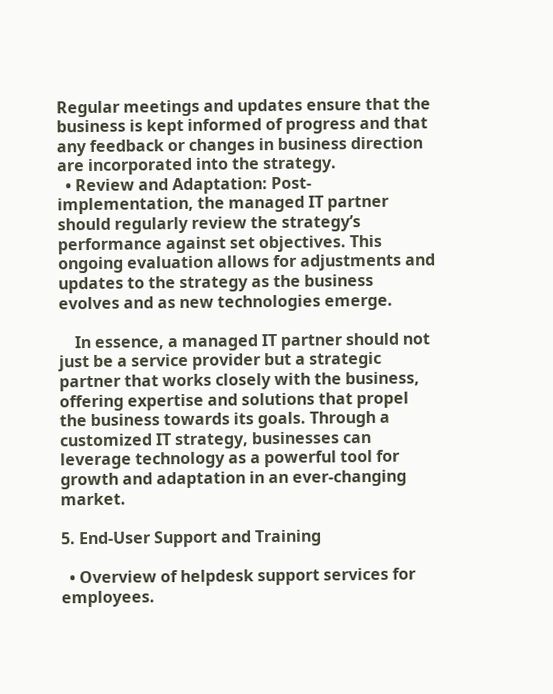Regular meetings and updates ensure that the business is kept informed of progress and that any feedback or changes in business direction are incorporated into the strategy.
  • Review and Adaptation: Post-implementation, the managed IT partner should regularly review the strategy’s performance against set objectives. This ongoing evaluation allows for adjustments and updates to the strategy as the business evolves and as new technologies emerge.

    In essence, a managed IT partner should not just be a service provider but a strategic partner that works closely with the business, offering expertise and solutions that propel the business towards its goals. Through a customized IT strategy, businesses can leverage technology as a powerful tool for growth and adaptation in an ever-changing market.

5. End-User Support and Training

  • Overview of helpdesk support services for employees.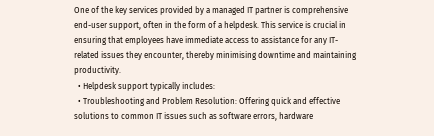One of the key services provided by a managed IT partner is comprehensive end-user support, often in the form of a helpdesk. This service is crucial in ensuring that employees have immediate access to assistance for any IT-related issues they encounter, thereby minimising downtime and maintaining productivity.
  • Helpdesk support typically includes:
  • Troubleshooting and Problem Resolution: Offering quick and effective solutions to common IT issues such as software errors, hardware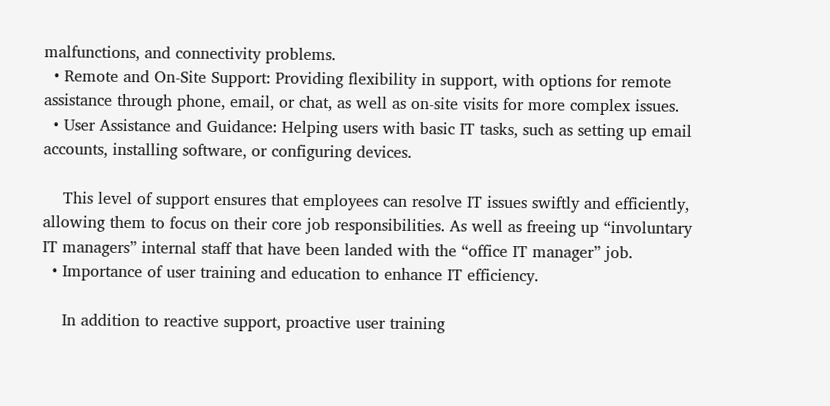malfunctions, and connectivity problems.
  • Remote and On-Site Support: Providing flexibility in support, with options for remote assistance through phone, email, or chat, as well as on-site visits for more complex issues.
  • User Assistance and Guidance: Helping users with basic IT tasks, such as setting up email accounts, installing software, or configuring devices.

    This level of support ensures that employees can resolve IT issues swiftly and efficiently, allowing them to focus on their core job responsibilities. As well as freeing up “involuntary IT managers” internal staff that have been landed with the “office IT manager” job.
  • Importance of user training and education to enhance IT efficiency.

    In addition to reactive support, proactive user training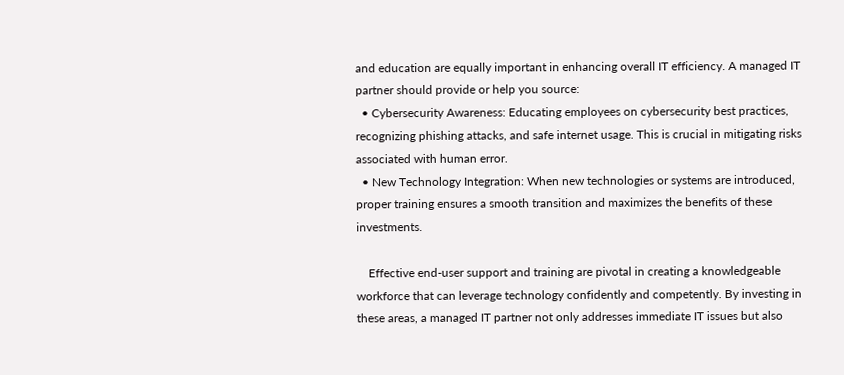and education are equally important in enhancing overall IT efficiency. A managed IT partner should provide or help you source:
  • Cybersecurity Awareness: Educating employees on cybersecurity best practices, recognizing phishing attacks, and safe internet usage. This is crucial in mitigating risks associated with human error.
  • New Technology Integration: When new technologies or systems are introduced, proper training ensures a smooth transition and maximizes the benefits of these investments.

    Effective end-user support and training are pivotal in creating a knowledgeable workforce that can leverage technology confidently and competently. By investing in these areas, a managed IT partner not only addresses immediate IT issues but also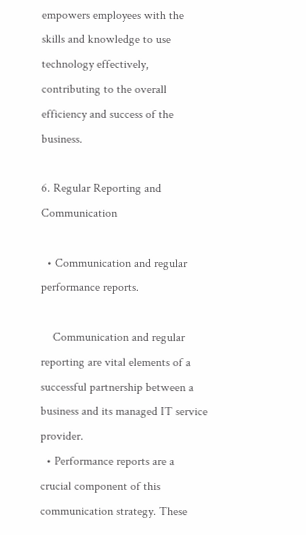empowers employees with the skills and knowledge to use technology effectively, contributing to the overall efficiency and success of the business.

6. Regular Reporting and Communication

  • Communication and regular performance reports.

    Communication and regular reporting are vital elements of a successful partnership between a business and its managed IT service provider.
  • Performance reports are a crucial component of this communication strategy. These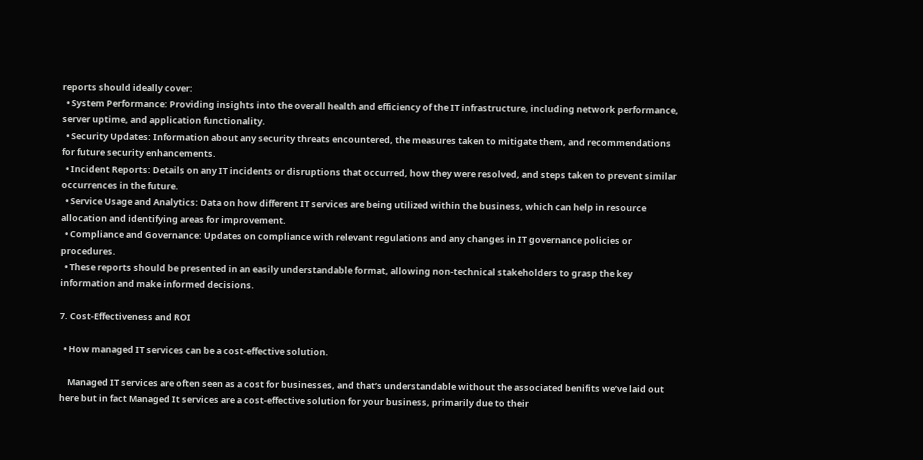reports should ideally cover:
  • System Performance: Providing insights into the overall health and efficiency of the IT infrastructure, including network performance, server uptime, and application functionality.
  • Security Updates: Information about any security threats encountered, the measures taken to mitigate them, and recommendations for future security enhancements.
  • Incident Reports: Details on any IT incidents or disruptions that occurred, how they were resolved, and steps taken to prevent similar occurrences in the future.
  • Service Usage and Analytics: Data on how different IT services are being utilized within the business, which can help in resource allocation and identifying areas for improvement.
  • Compliance and Governance: Updates on compliance with relevant regulations and any changes in IT governance policies or procedures.
  • These reports should be presented in an easily understandable format, allowing non-technical stakeholders to grasp the key information and make informed decisions.

7. Cost-Effectiveness and ROI

  • How managed IT services can be a cost-effective solution.

    Managed IT services are often seen as a cost for businesses, and that’s understandable without the associated benifits we’ve laid out here but in fact Managed It services are a cost-effective solution for your business, primarily due to their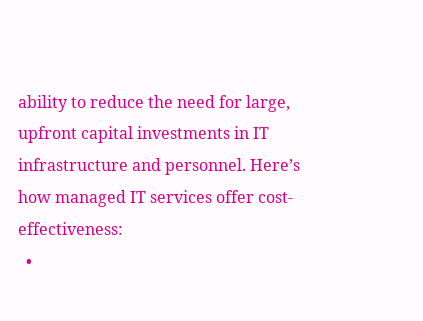ability to reduce the need for large, upfront capital investments in IT infrastructure and personnel. Here’s how managed IT services offer cost-effectiveness:
  •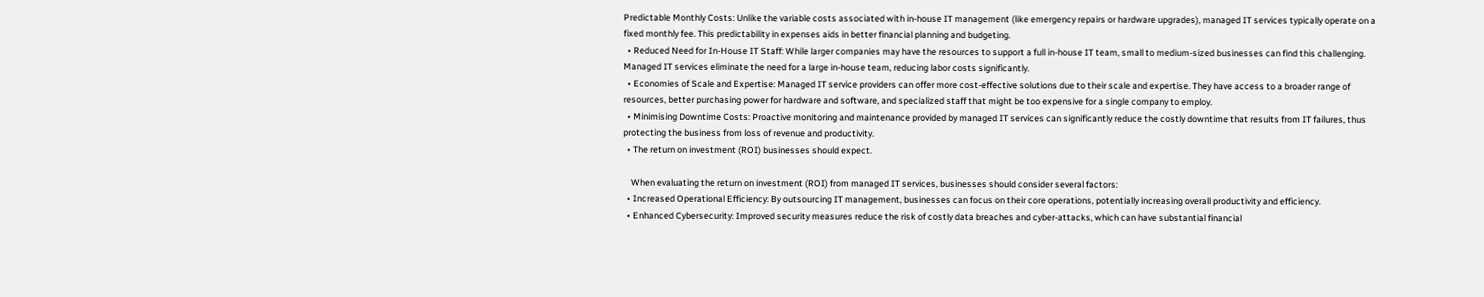Predictable Monthly Costs: Unlike the variable costs associated with in-house IT management (like emergency repairs or hardware upgrades), managed IT services typically operate on a fixed monthly fee. This predictability in expenses aids in better financial planning and budgeting.
  • Reduced Need for In-House IT Staff: While larger companies may have the resources to support a full in-house IT team, small to medium-sized businesses can find this challenging. Managed IT services eliminate the need for a large in-house team, reducing labor costs significantly.
  • Economies of Scale and Expertise: Managed IT service providers can offer more cost-effective solutions due to their scale and expertise. They have access to a broader range of resources, better purchasing power for hardware and software, and specialized staff that might be too expensive for a single company to employ.
  • Minimising Downtime Costs: Proactive monitoring and maintenance provided by managed IT services can significantly reduce the costly downtime that results from IT failures, thus protecting the business from loss of revenue and productivity.
  • The return on investment (ROI) businesses should expect.

    When evaluating the return on investment (ROI) from managed IT services, businesses should consider several factors:
  • Increased Operational Efficiency: By outsourcing IT management, businesses can focus on their core operations, potentially increasing overall productivity and efficiency.
  • Enhanced Cybersecurity: Improved security measures reduce the risk of costly data breaches and cyber-attacks, which can have substantial financial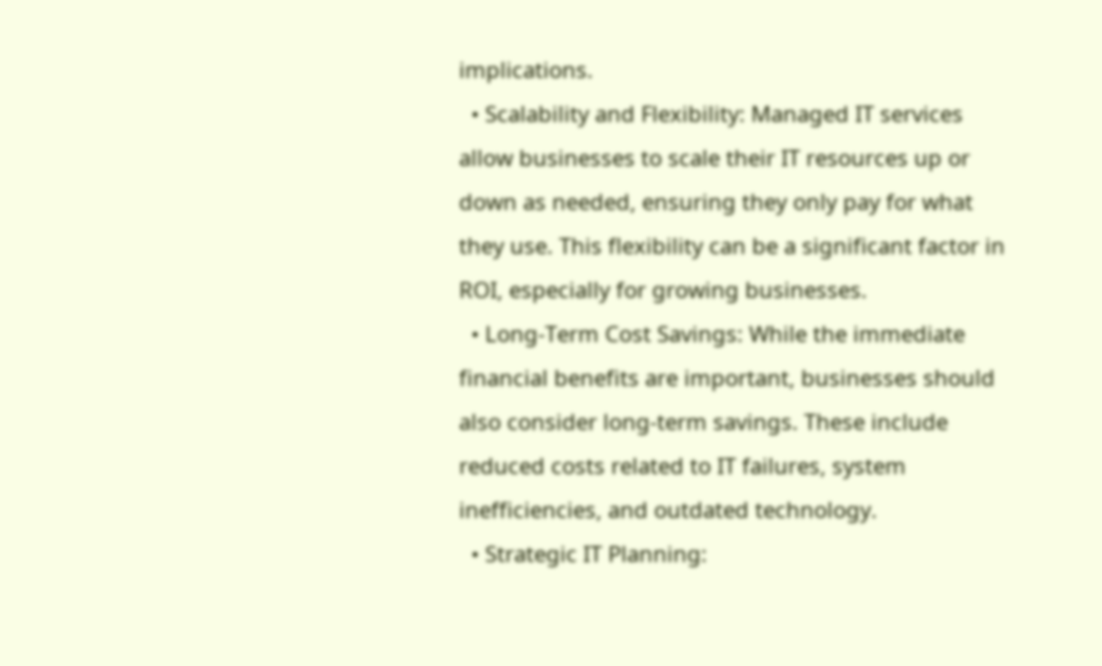implications.
  • Scalability and Flexibility: Managed IT services allow businesses to scale their IT resources up or down as needed, ensuring they only pay for what they use. This flexibility can be a significant factor in ROI, especially for growing businesses.
  • Long-Term Cost Savings: While the immediate financial benefits are important, businesses should also consider long-term savings. These include reduced costs related to IT failures, system inefficiencies, and outdated technology.
  • Strategic IT Planning: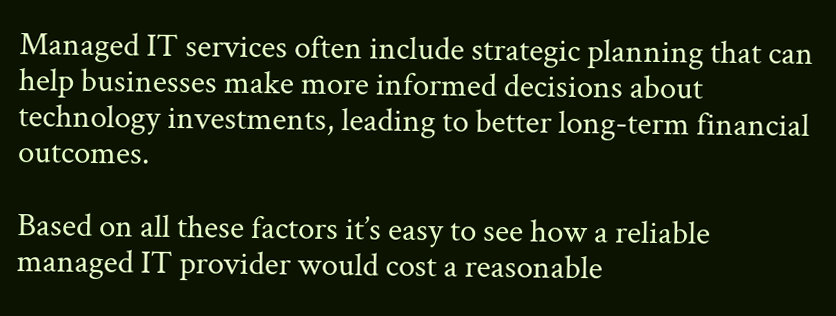Managed IT services often include strategic planning that can help businesses make more informed decisions about technology investments, leading to better long-term financial outcomes.

Based on all these factors it’s easy to see how a reliable managed IT provider would cost a reasonable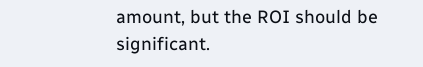amount, but the ROI should be significant.